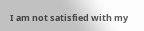I am not satisfied with my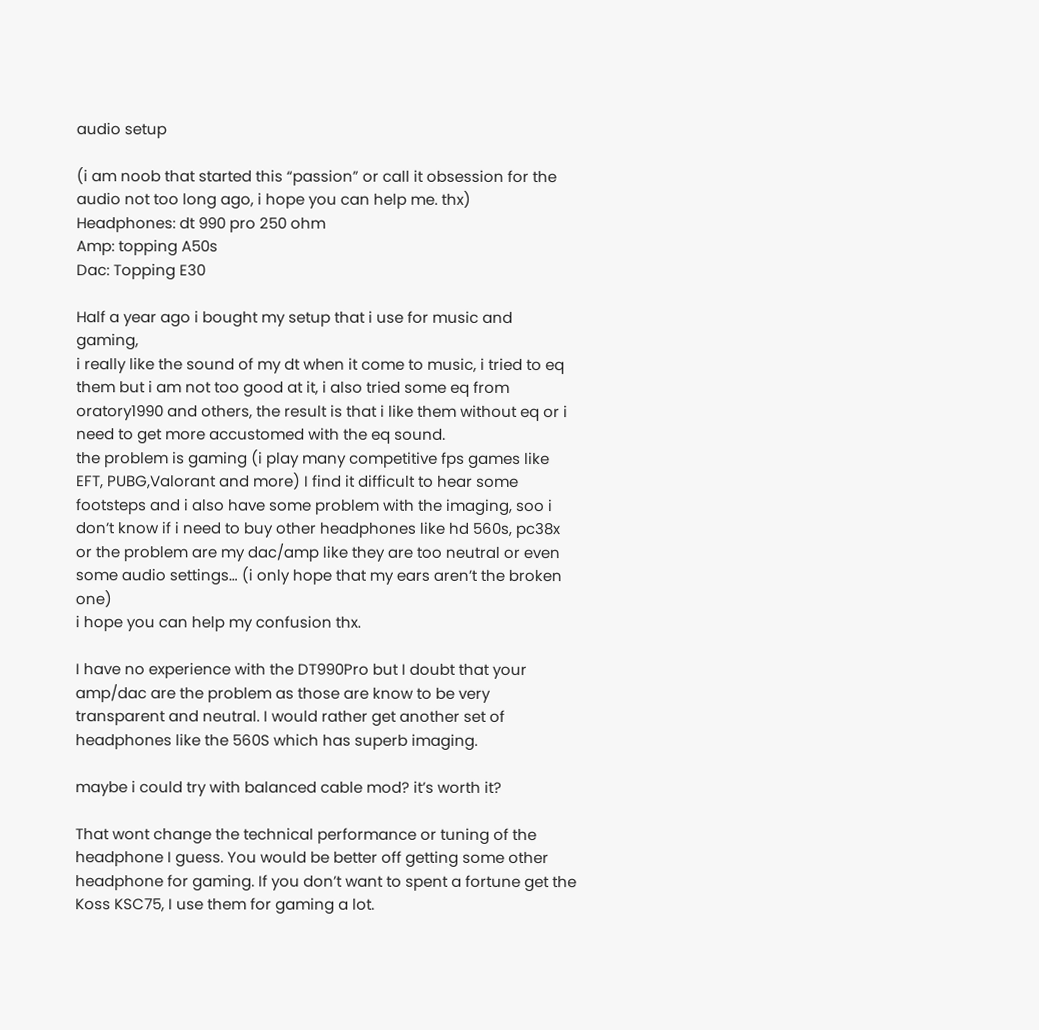audio setup

(i am noob that started this “passion” or call it obsession for the audio not too long ago, i hope you can help me. thx)
Headphones: dt 990 pro 250 ohm
Amp: topping A50s
Dac: Topping E30

Half a year ago i bought my setup that i use for music and gaming,
i really like the sound of my dt when it come to music, i tried to eq them but i am not too good at it, i also tried some eq from oratory1990 and others, the result is that i like them without eq or i need to get more accustomed with the eq sound.
the problem is gaming (i play many competitive fps games like EFT, PUBG,Valorant and more) I find it difficult to hear some footsteps and i also have some problem with the imaging, soo i don’t know if i need to buy other headphones like hd 560s, pc38x or the problem are my dac/amp like they are too neutral or even some audio settings… (i only hope that my ears aren’t the broken one)
i hope you can help my confusion thx.

I have no experience with the DT990Pro but I doubt that your amp/dac are the problem as those are know to be very transparent and neutral. I would rather get another set of headphones like the 560S which has superb imaging.

maybe i could try with balanced cable mod? it’s worth it?

That wont change the technical performance or tuning of the headphone I guess. You would be better off getting some other headphone for gaming. If you don’t want to spent a fortune get the Koss KSC75, I use them for gaming a lot.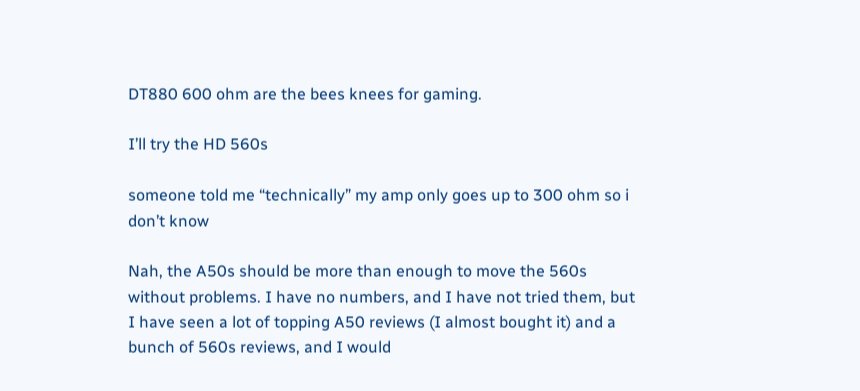DT880 600 ohm are the bees knees for gaming.

I’ll try the HD 560s

someone told me “technically” my amp only goes up to 300 ohm so i don’t know

Nah, the A50s should be more than enough to move the 560s without problems. I have no numbers, and I have not tried them, but I have seen a lot of topping A50 reviews (I almost bought it) and a bunch of 560s reviews, and I would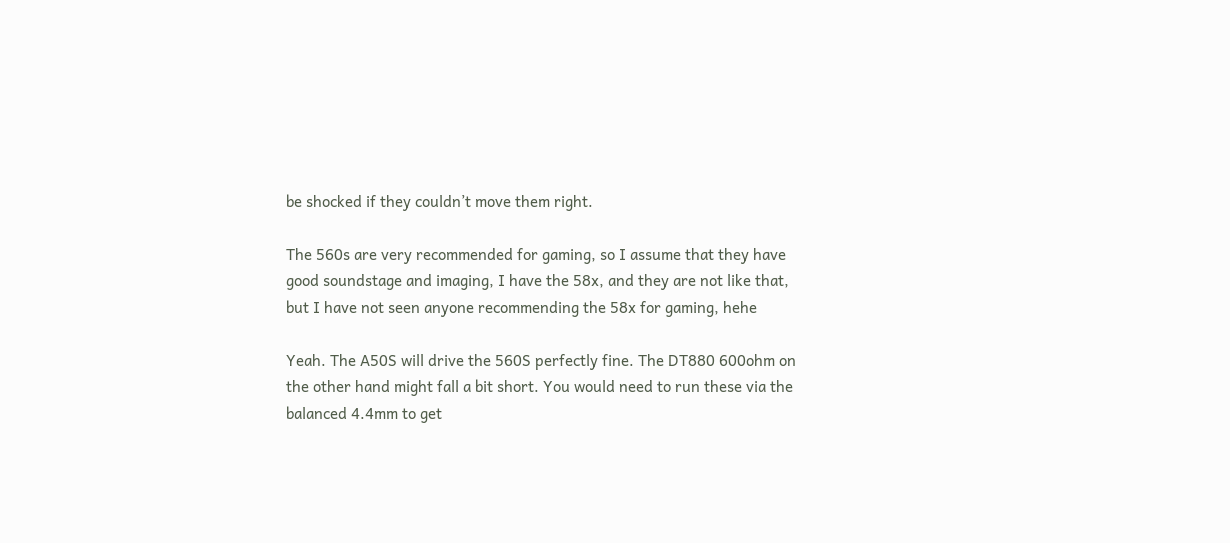be shocked if they couldn’t move them right.

The 560s are very recommended for gaming, so I assume that they have good soundstage and imaging, I have the 58x, and they are not like that, but I have not seen anyone recommending the 58x for gaming, hehe

Yeah. The A50S will drive the 560S perfectly fine. The DT880 600ohm on the other hand might fall a bit short. You would need to run these via the balanced 4.4mm to get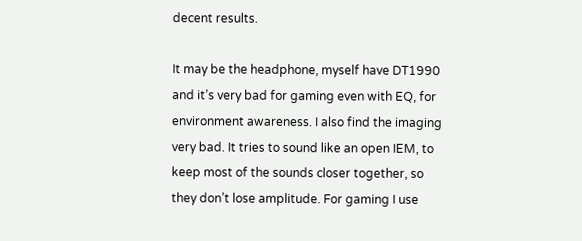decent results.

It may be the headphone, myself have DT1990 and it’s very bad for gaming even with EQ, for environment awareness. I also find the imaging very bad. It tries to sound like an open IEM, to keep most of the sounds closer together, so they don’t lose amplitude. For gaming I use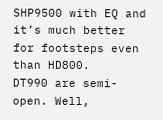SHP9500 with EQ and it’s much better for footsteps even than HD800.
DT990 are semi-open. Well,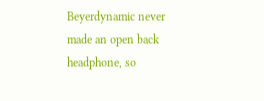Beyerdynamic never made an open back headphone, so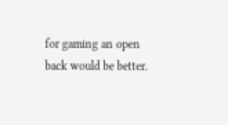for gaming an open back would be better.